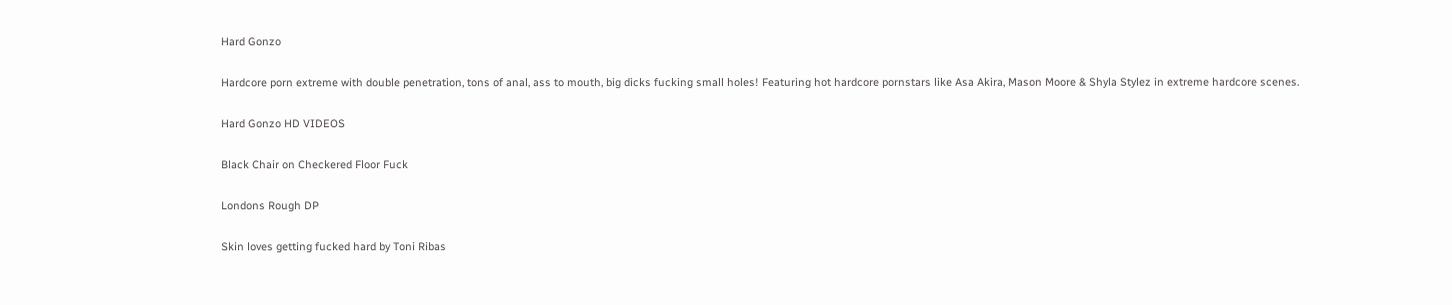Hard Gonzo

Hardcore porn extreme with double penetration, tons of anal, ass to mouth, big dicks fucking small holes! Featuring hot hardcore pornstars like Asa Akira, Mason Moore & Shyla Stylez in extreme hardcore scenes.

Hard Gonzo HD VIDEOS

Black Chair on Checkered Floor Fuck

Londons Rough DP

Skin loves getting fucked hard by Toni Ribas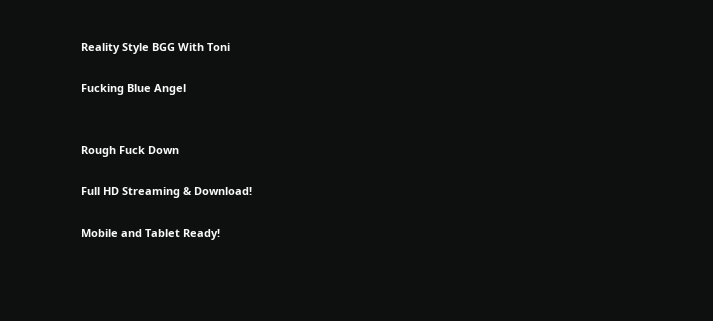Reality Style BGG With Toni

Fucking Blue Angel


Rough Fuck Down

Full HD Streaming & Download!

Mobile and Tablet Ready!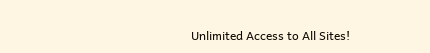Unlimited Access to All Sites!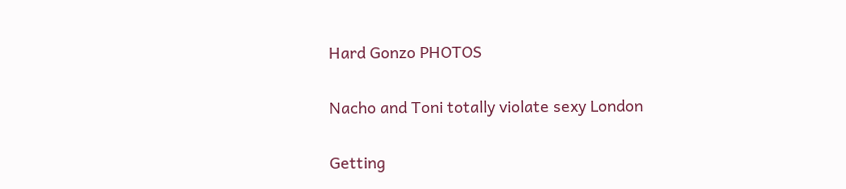Hard Gonzo PHOTOS

Nacho and Toni totally violate sexy London

Getting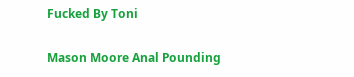Fucked By Toni

Mason Moore Anal Pounding